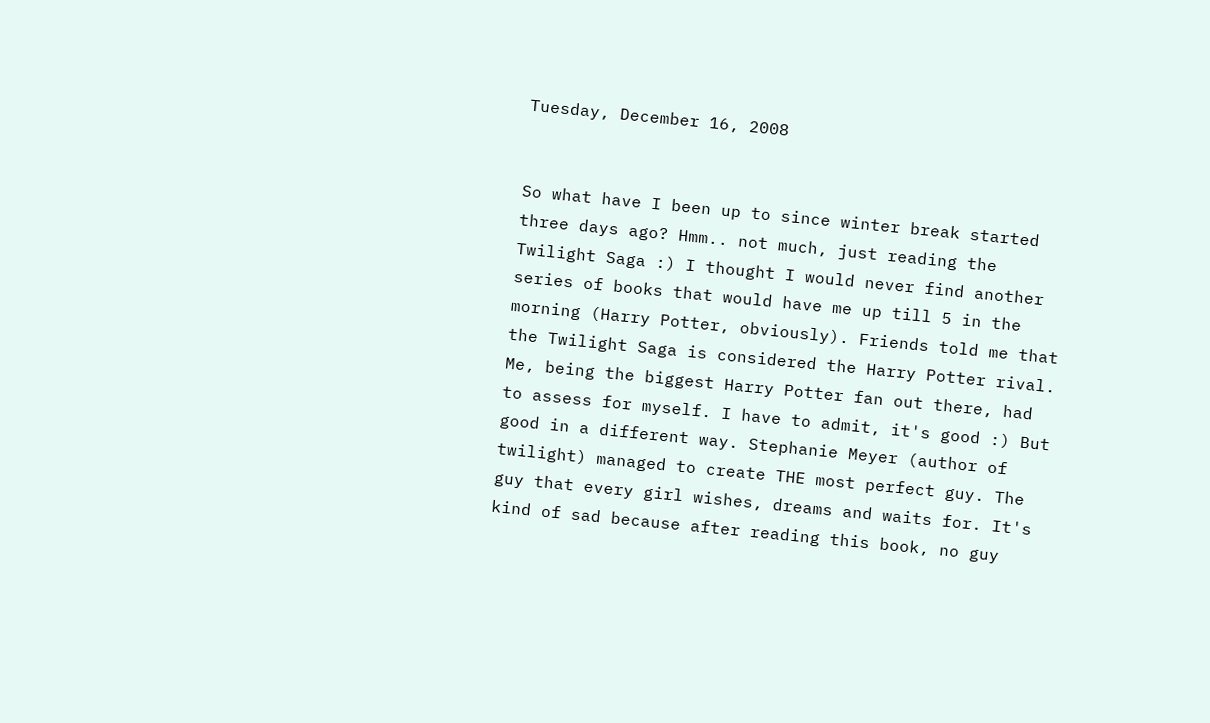Tuesday, December 16, 2008


So what have I been up to since winter break started three days ago? Hmm.. not much, just reading the Twilight Saga :) I thought I would never find another series of books that would have me up till 5 in the morning (Harry Potter, obviously). Friends told me that the Twilight Saga is considered the Harry Potter rival. Me, being the biggest Harry Potter fan out there, had to assess for myself. I have to admit, it's good :) But good in a different way. Stephanie Meyer (author of twilight) managed to create THE most perfect guy. The guy that every girl wishes, dreams and waits for. It's kind of sad because after reading this book, no guy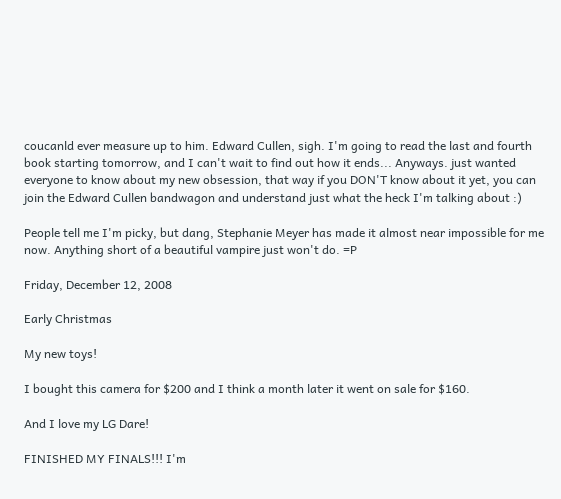coucanld ever measure up to him. Edward Cullen, sigh. I'm going to read the last and fourth book starting tomorrow, and I can't wait to find out how it ends... Anyways. just wanted everyone to know about my new obsession, that way if you DON'T know about it yet, you can join the Edward Cullen bandwagon and understand just what the heck I'm talking about :)

People tell me I'm picky, but dang, Stephanie Meyer has made it almost near impossible for me now. Anything short of a beautiful vampire just won't do. =P

Friday, December 12, 2008

Early Christmas

My new toys!

I bought this camera for $200 and I think a month later it went on sale for $160.

And I love my LG Dare!

FINISHED MY FINALS!!! I'm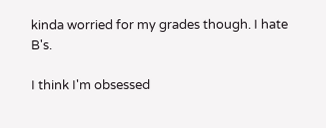kinda worried for my grades though. I hate B's.

I think I'm obsessed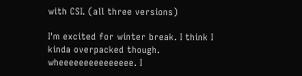with CSI. (all three versions)

I'm excited for winter break. I think I kinda overpacked though. wheeeeeeeeeeeeeee. I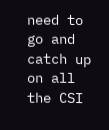need to go and catch up on all the CSI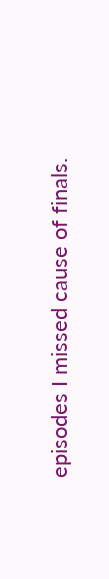episodes I missed cause of finals.